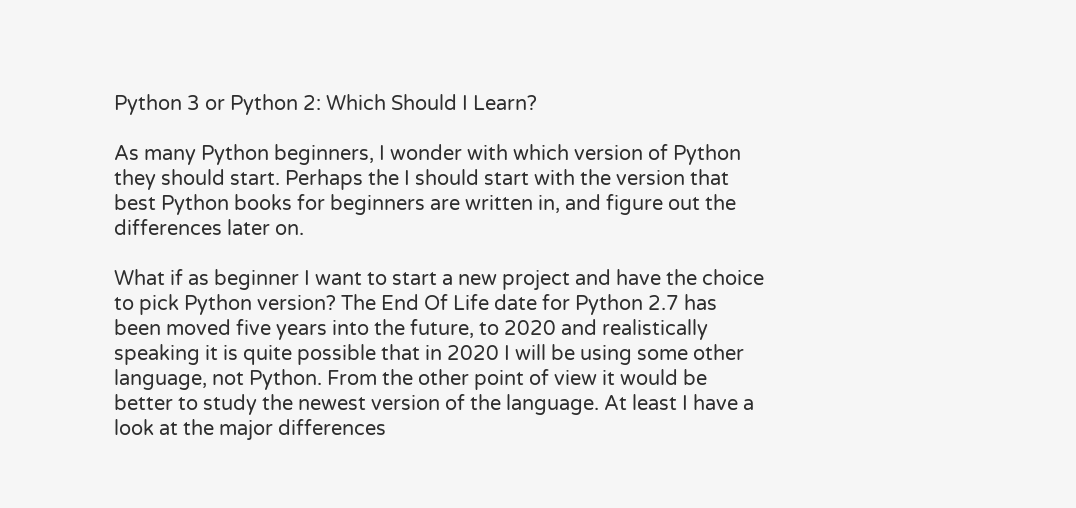Python 3 or Python 2: Which Should I Learn?

As many Python beginners, I wonder with which version of Python they should start. Perhaps the I should start with the version that best Python books for beginners are written in, and figure out the differences later on.

What if as beginner I want to start a new project and have the choice to pick Python version? The End Of Life date for Python 2.7 has been moved five years into the future, to 2020 and realistically speaking it is quite possible that in 2020 I will be using some other language, not Python. From the other point of view it would be better to study the newest version of the language. At least I have a look at the major differences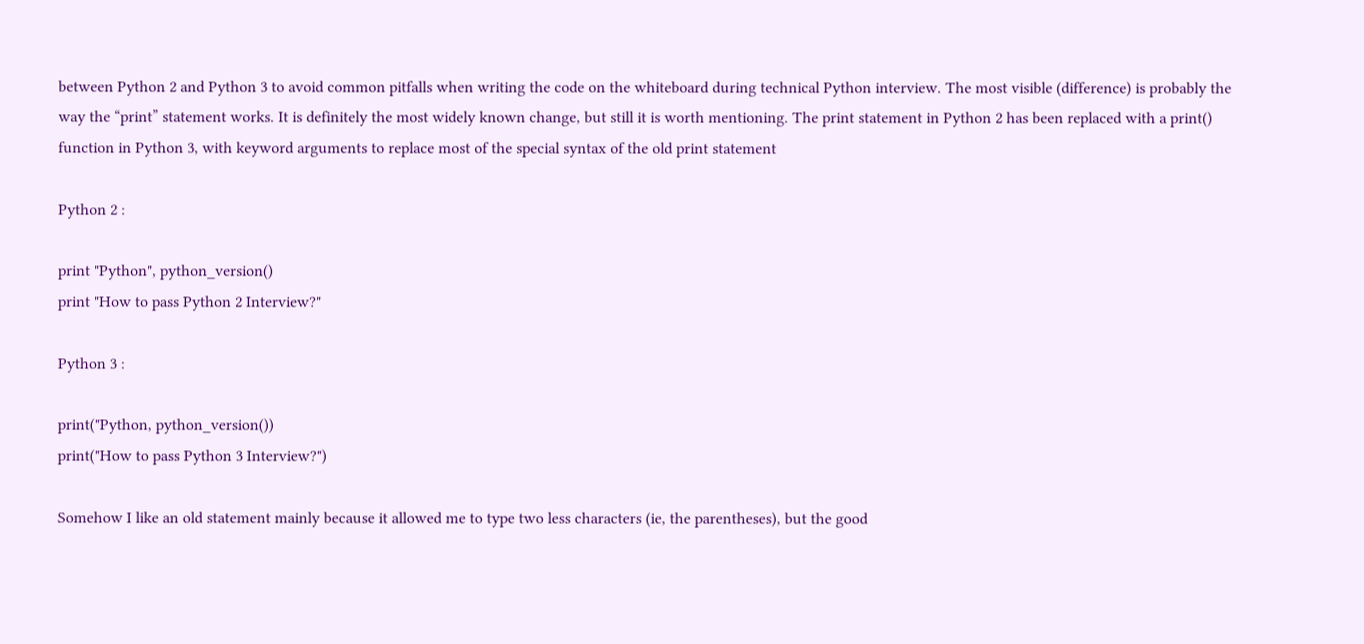between Python 2 and Python 3 to avoid common pitfalls when writing the code on the whiteboard during technical Python interview. The most visible (difference) is probably the way the “print” statement works. It is definitely the most widely known change, but still it is worth mentioning. The print statement in Python 2 has been replaced with a print() function in Python 3, with keyword arguments to replace most of the special syntax of the old print statement

Python 2 :

print "Python", python_version()
print "How to pass Python 2 Interview?"

Python 3 :

print("Python, python_version())
print("How to pass Python 3 Interview?")

Somehow I like an old statement mainly because it allowed me to type two less characters (ie, the parentheses), but the good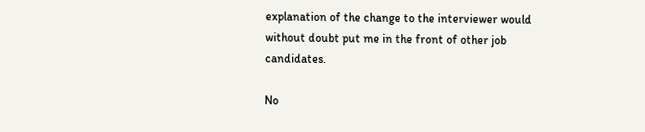explanation of the change to the interviewer would without doubt put me in the front of other job candidates.

No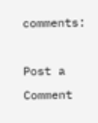comments:

Post a Comment